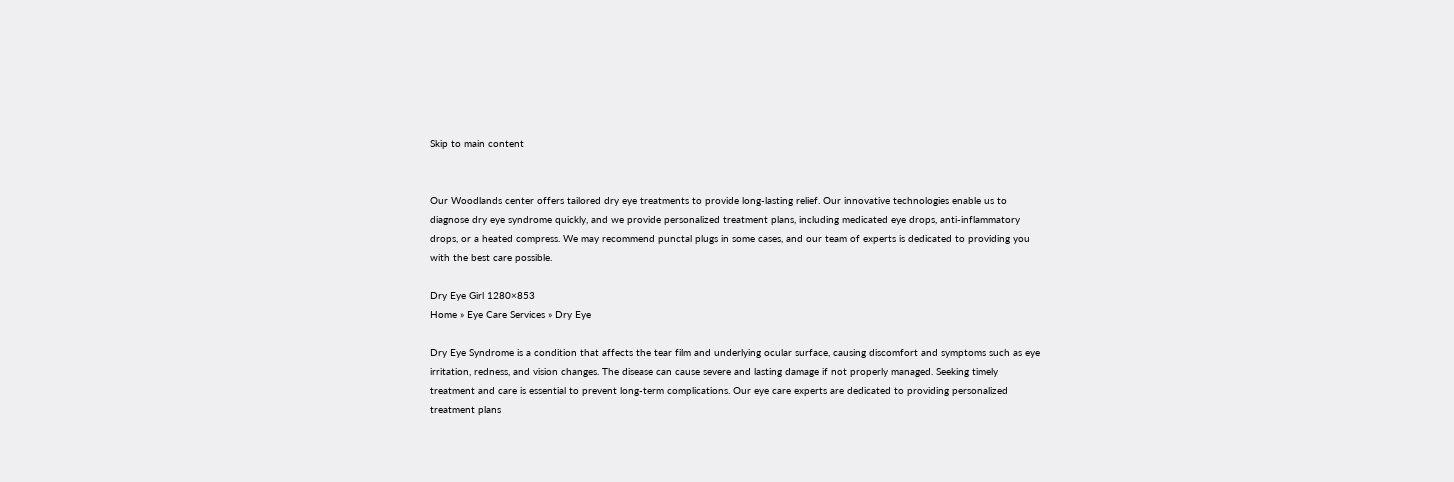Skip to main content


Our Woodlands center offers tailored dry eye treatments to provide long-lasting relief. Our innovative technologies enable us to diagnose dry eye syndrome quickly, and we provide personalized treatment plans, including medicated eye drops, anti-inflammatory drops, or a heated compress. We may recommend punctal plugs in some cases, and our team of experts is dedicated to providing you with the best care possible.

Dry Eye Girl 1280×853
Home » Eye Care Services » Dry Eye

Dry Eye Syndrome is a condition that affects the tear film and underlying ocular surface, causing discomfort and symptoms such as eye irritation, redness, and vision changes. The disease can cause severe and lasting damage if not properly managed. Seeking timely treatment and care is essential to prevent long-term complications. Our eye care experts are dedicated to providing personalized treatment plans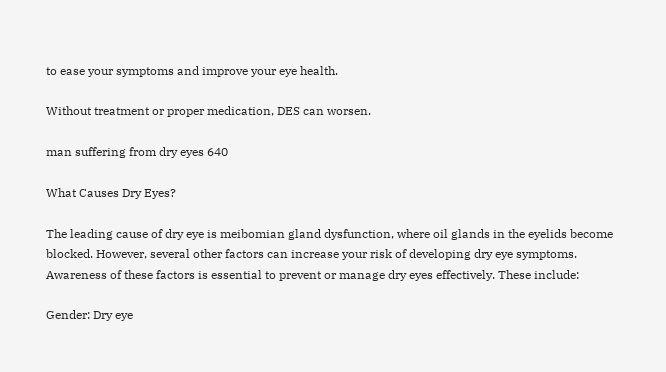to ease your symptoms and improve your eye health.

Without treatment or proper medication, DES can worsen.

man suffering from dry eyes 640

What Causes Dry Eyes?

The leading cause of dry eye is meibomian gland dysfunction, where oil glands in the eyelids become blocked. However, several other factors can increase your risk of developing dry eye symptoms. Awareness of these factors is essential to prevent or manage dry eyes effectively. These include:

Gender: Dry eye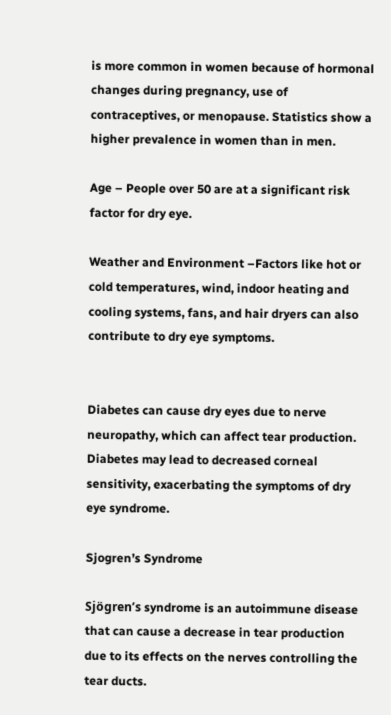is more common in women because of hormonal changes during pregnancy, use of contraceptives, or menopause. Statistics show a higher prevalence in women than in men.

Age – People over 50 are at a significant risk factor for dry eye.

Weather and Environment –Factors like hot or cold temperatures, wind, indoor heating and cooling systems, fans, and hair dryers can also contribute to dry eye symptoms.


Diabetes can cause dry eyes due to nerve neuropathy, which can affect tear production. Diabetes may lead to decreased corneal sensitivity, exacerbating the symptoms of dry eye syndrome.

Sjogren’s Syndrome

Sjögren’s syndrome is an autoimmune disease that can cause a decrease in tear production due to its effects on the nerves controlling the tear ducts.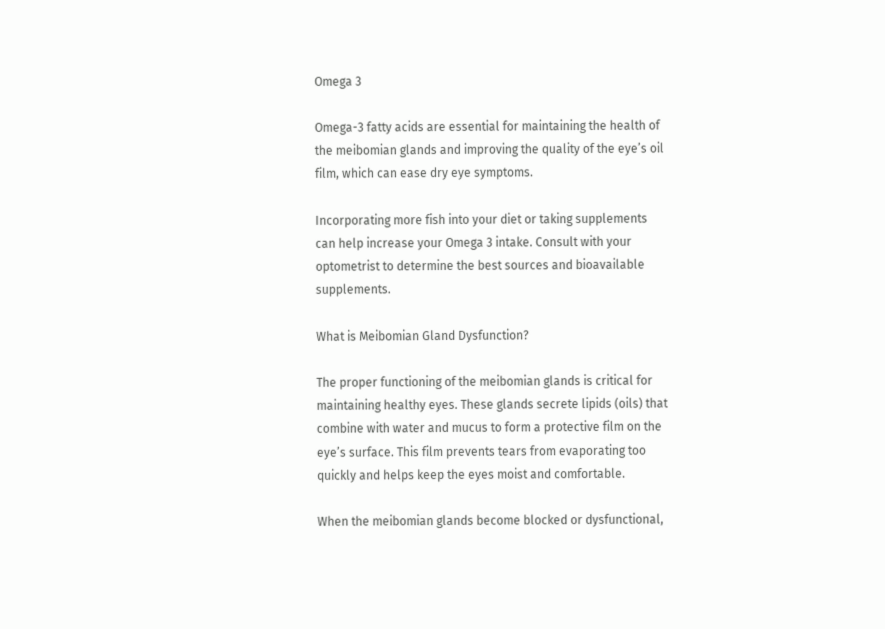Omega 3

Omega-3 fatty acids are essential for maintaining the health of the meibomian glands and improving the quality of the eye’s oil film, which can ease dry eye symptoms.

Incorporating more fish into your diet or taking supplements can help increase your Omega 3 intake. Consult with your optometrist to determine the best sources and bioavailable supplements.

What is Meibomian Gland Dysfunction?

The proper functioning of the meibomian glands is critical for maintaining healthy eyes. These glands secrete lipids (oils) that combine with water and mucus to form a protective film on the eye’s surface. This film prevents tears from evaporating too quickly and helps keep the eyes moist and comfortable.

When the meibomian glands become blocked or dysfunctional,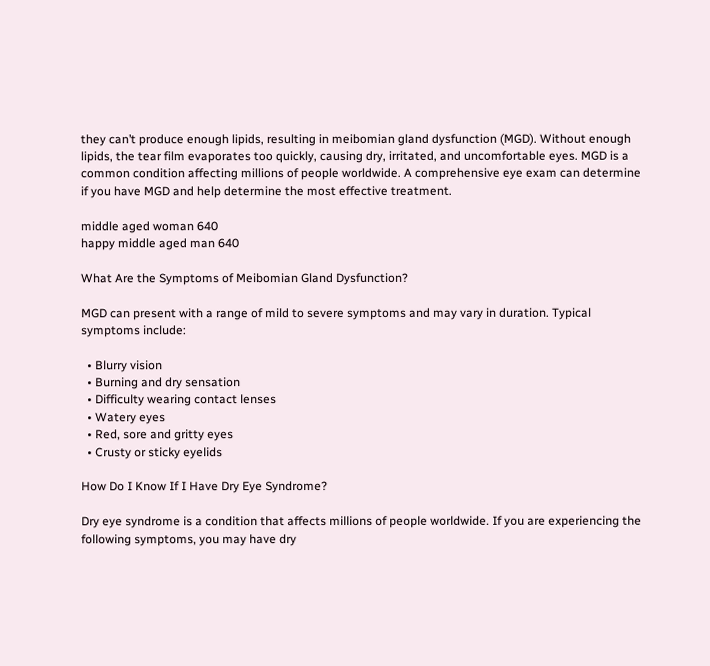they can’t produce enough lipids, resulting in meibomian gland dysfunction (MGD). Without enough lipids, the tear film evaporates too quickly, causing dry, irritated, and uncomfortable eyes. MGD is a common condition affecting millions of people worldwide. A comprehensive eye exam can determine if you have MGD and help determine the most effective treatment.

middle aged woman 640
happy middle aged man 640

What Are the Symptoms of Meibomian Gland Dysfunction?

MGD can present with a range of mild to severe symptoms and may vary in duration. Typical symptoms include:

  • Blurry vision
  • Burning and dry sensation
  • Difficulty wearing contact lenses
  • Watery eyes
  • Red, sore and gritty eyes
  • Crusty or sticky eyelids

How Do I Know If I Have Dry Eye Syndrome?

Dry eye syndrome is a condition that affects millions of people worldwide. If you are experiencing the following symptoms, you may have dry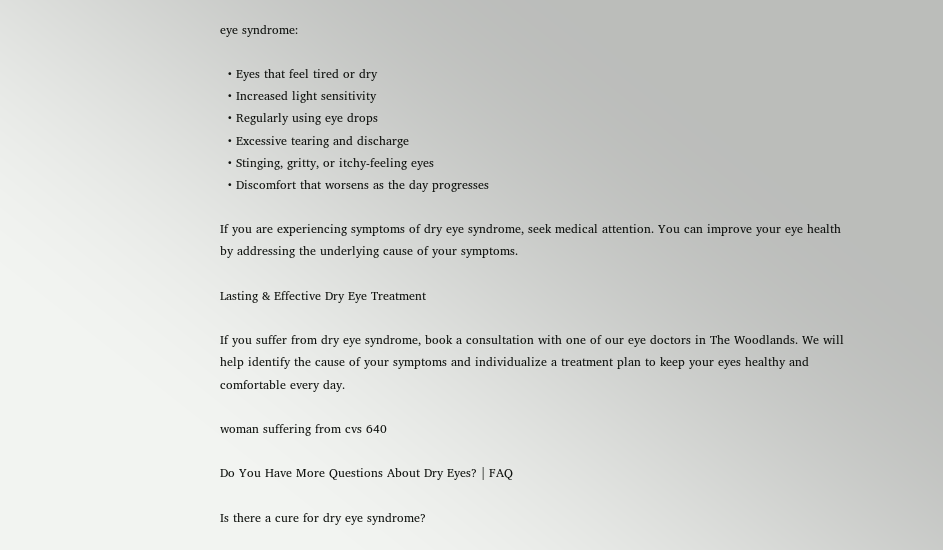eye syndrome:

  • Eyes that feel tired or dry
  • Increased light sensitivity
  • Regularly using eye drops
  • Excessive tearing and discharge
  • Stinging, gritty, or itchy-feeling eyes
  • Discomfort that worsens as the day progresses

If you are experiencing symptoms of dry eye syndrome, seek medical attention. You can improve your eye health by addressing the underlying cause of your symptoms.

Lasting & Effective Dry Eye Treatment

If you suffer from dry eye syndrome, book a consultation with one of our eye doctors in The Woodlands. We will help identify the cause of your symptoms and individualize a treatment plan to keep your eyes healthy and comfortable every day.

woman suffering from cvs 640

Do You Have More Questions About Dry Eyes? | FAQ

Is there a cure for dry eye syndrome?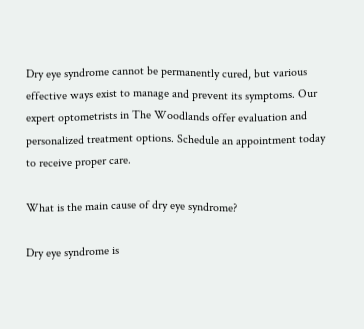Dry eye syndrome cannot be permanently cured, but various effective ways exist to manage and prevent its symptoms. Our expert optometrists in The Woodlands offer evaluation and personalized treatment options. Schedule an appointment today to receive proper care.

What is the main cause of dry eye syndrome?

Dry eye syndrome is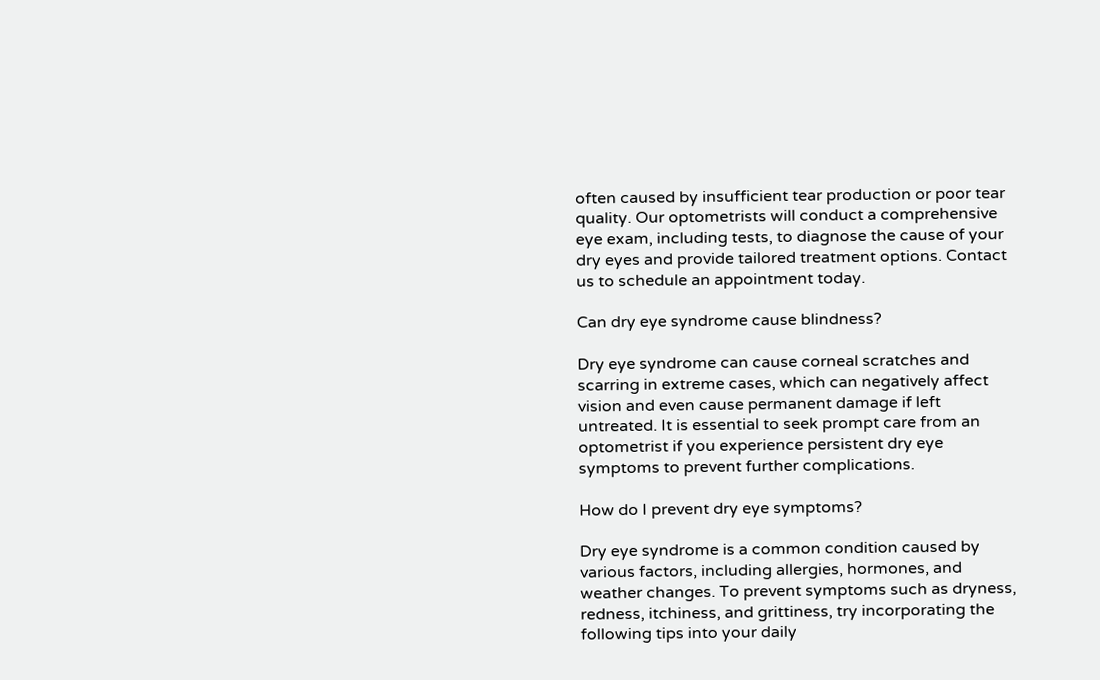often caused by insufficient tear production or poor tear quality. Our optometrists will conduct a comprehensive eye exam, including tests, to diagnose the cause of your dry eyes and provide tailored treatment options. Contact us to schedule an appointment today.

Can dry eye syndrome cause blindness?

Dry eye syndrome can cause corneal scratches and scarring in extreme cases, which can negatively affect vision and even cause permanent damage if left untreated. It is essential to seek prompt care from an optometrist if you experience persistent dry eye symptoms to prevent further complications.

How do I prevent dry eye symptoms?

Dry eye syndrome is a common condition caused by various factors, including allergies, hormones, and weather changes. To prevent symptoms such as dryness, redness, itchiness, and grittiness, try incorporating the following tips into your daily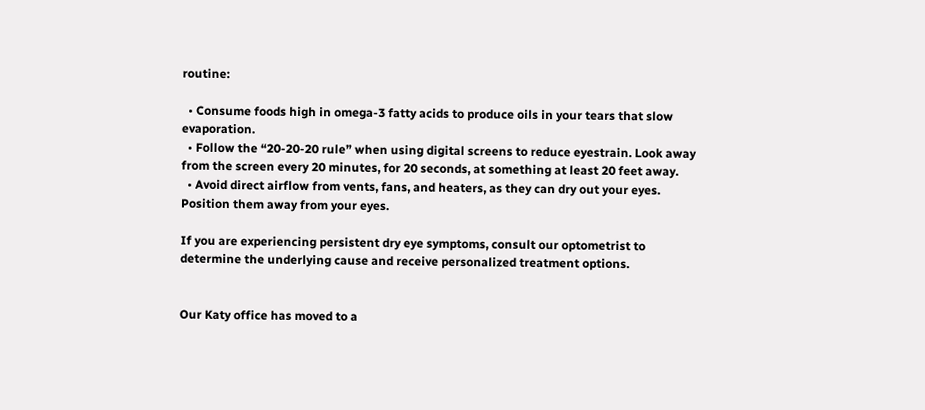routine:

  • Consume foods high in omega-3 fatty acids to produce oils in your tears that slow evaporation.
  • Follow the “20-20-20 rule” when using digital screens to reduce eyestrain. Look away from the screen every 20 minutes, for 20 seconds, at something at least 20 feet away.
  • Avoid direct airflow from vents, fans, and heaters, as they can dry out your eyes. Position them away from your eyes.

If you are experiencing persistent dry eye symptoms, consult our optometrist to determine the underlying cause and receive personalized treatment options.


Our Katy office has moved to a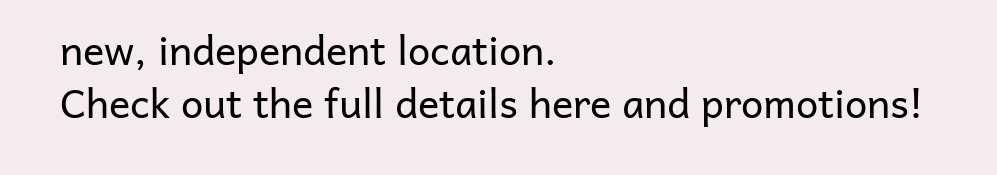new, independent location.
Check out the full details here and promotions!